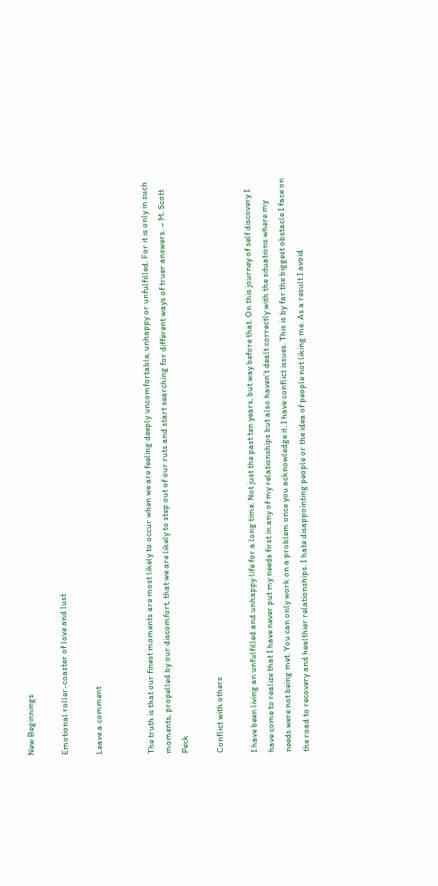New Beginnings

Emotional roller-coaster of love and lust

Leave a comment


The truth is that our finest moments are most likely to occur when we are feeling deeply uncomfortable, unhappy or unfulfilled. For it is only in such moments, propelled by our discomfort, that we are likely to step out of our ruts and start searching for different ways of truer answers. – M. Scott Peck

Conflict with others

I have been living an unfulfilled and unhappy life for a long time. Not just the past ten years, but way before that. On this journey of self discovery I have come to realize that I have never put my needs first in any of my relationships but also haven’t dealt correctly with the situations where my needs were not being met. You can only work on a problem once you acknowledge it. I have conflict issues. This is by far the biggest obstacle I face on the road to recovery and healthier relationships. I hate disappointing people or the idea of people not liking me. As a result I avoid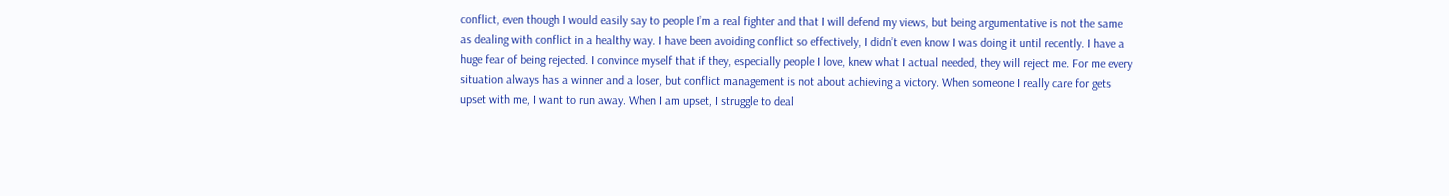conflict, even though I would easily say to people I’m a real fighter and that I will defend my views, but being argumentative is not the same as dealing with conflict in a healthy way. I have been avoiding conflict so effectively, I didn’t even know I was doing it until recently. I have a huge fear of being rejected. I convince myself that if they, especially people I love, knew what I actual needed, they will reject me. For me every situation always has a winner and a loser, but conflict management is not about achieving a victory. When someone I really care for gets upset with me, I want to run away. When I am upset, I struggle to deal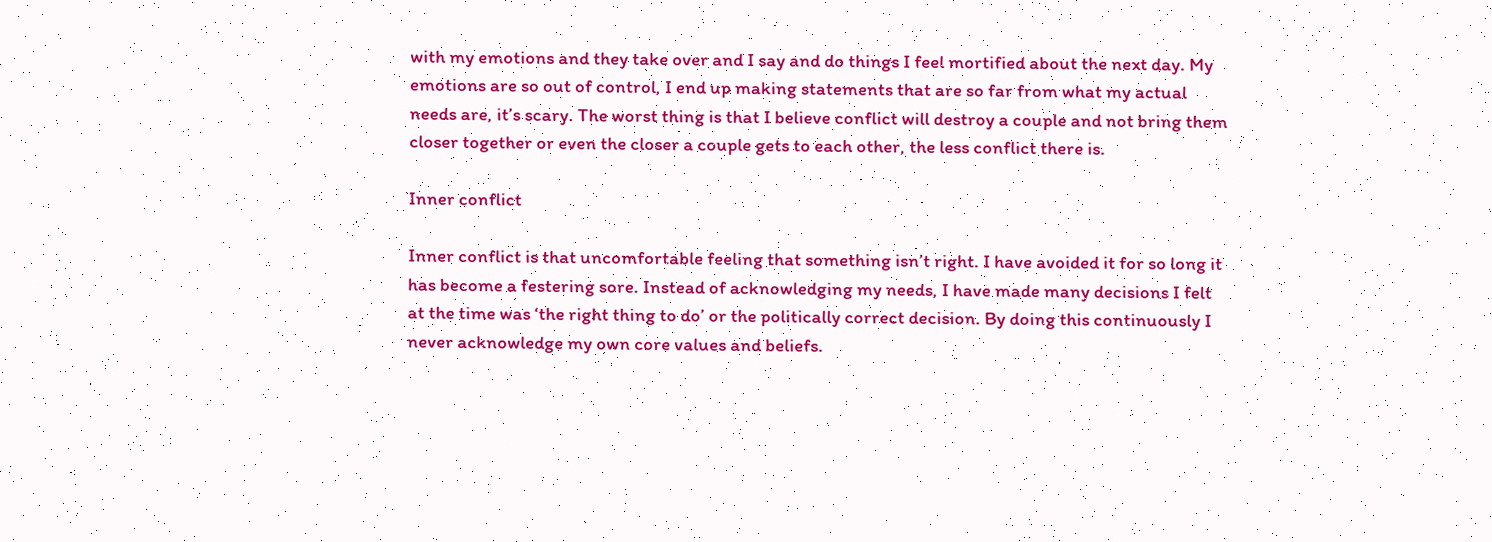with my emotions and they take over and I say and do things I feel mortified about the next day. My emotions are so out of control, I end up making statements that are so far from what my actual needs are, it’s scary. The worst thing is that I believe conflict will destroy a couple and not bring them closer together or even the closer a couple gets to each other, the less conflict there is.

Inner conflict

Inner conflict is that uncomfortable feeling that something isn’t right. I have avoided it for so long it has become a festering sore. Instead of acknowledging my needs, I have made many decisions I felt at the time was ‘the right thing to do’ or the politically correct decision. By doing this continuously I never acknowledge my own core values and beliefs.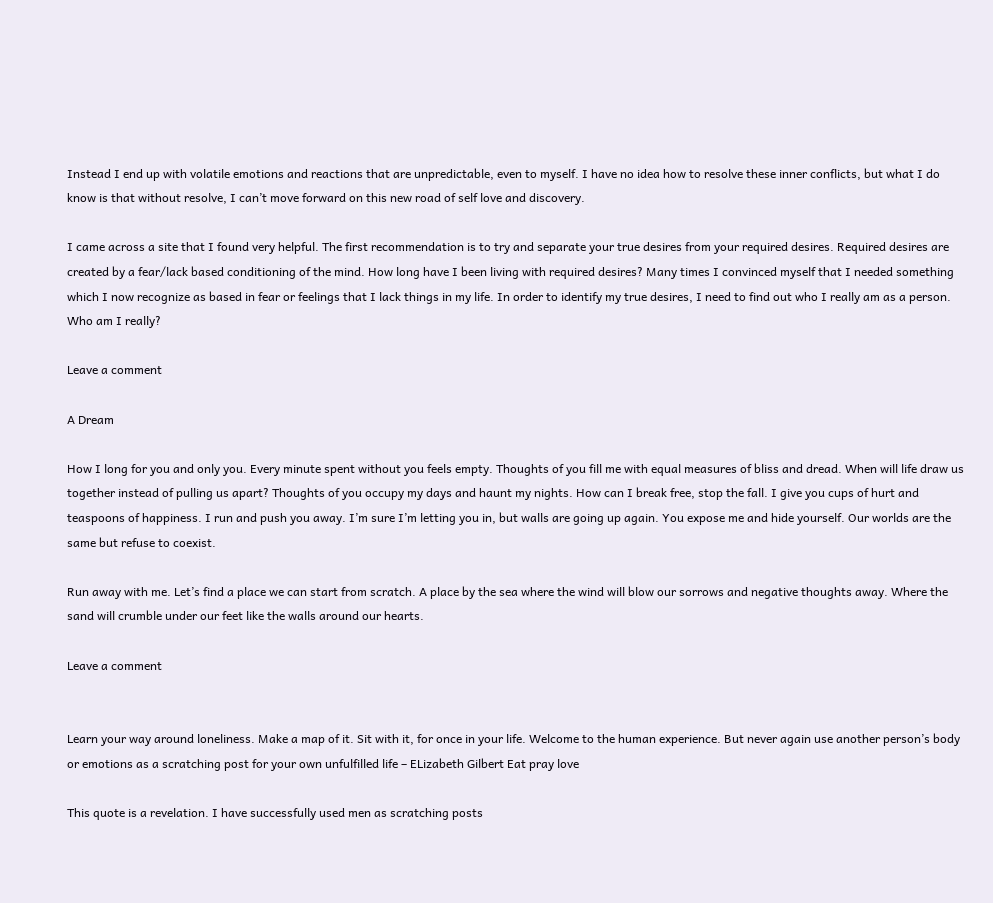Instead I end up with volatile emotions and reactions that are unpredictable, even to myself. I have no idea how to resolve these inner conflicts, but what I do know is that without resolve, I can’t move forward on this new road of self love and discovery.

I came across a site that I found very helpful. The first recommendation is to try and separate your true desires from your required desires. Required desires are created by a fear/lack based conditioning of the mind. How long have I been living with required desires? Many times I convinced myself that I needed something which I now recognize as based in fear or feelings that I lack things in my life. In order to identify my true desires, I need to find out who I really am as a person. Who am I really?

Leave a comment

A Dream

How I long for you and only you. Every minute spent without you feels empty. Thoughts of you fill me with equal measures of bliss and dread. When will life draw us together instead of pulling us apart? Thoughts of you occupy my days and haunt my nights. How can I break free, stop the fall. I give you cups of hurt and teaspoons of happiness. I run and push you away. I’m sure I’m letting you in, but walls are going up again. You expose me and hide yourself. Our worlds are the same but refuse to coexist.

Run away with me. Let’s find a place we can start from scratch. A place by the sea where the wind will blow our sorrows and negative thoughts away. Where the sand will crumble under our feet like the walls around our hearts.

Leave a comment


Learn your way around loneliness. Make a map of it. Sit with it, for once in your life. Welcome to the human experience. But never again use another person’s body or emotions as a scratching post for your own unfulfilled life – ELizabeth Gilbert Eat pray love

This quote is a revelation. I have successfully used men as scratching posts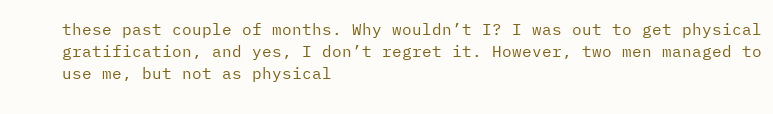these past couple of months. Why wouldn’t I? I was out to get physical gratification, and yes, I don’t regret it. However, two men managed to use me, but not as physical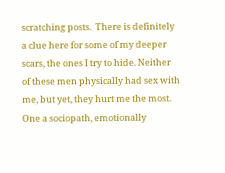scratching posts.  There is definitely a clue here for some of my deeper scars, the ones I try to hide. Neither of these men physically had sex with me, but yet, they hurt me the most. One a sociopath, emotionally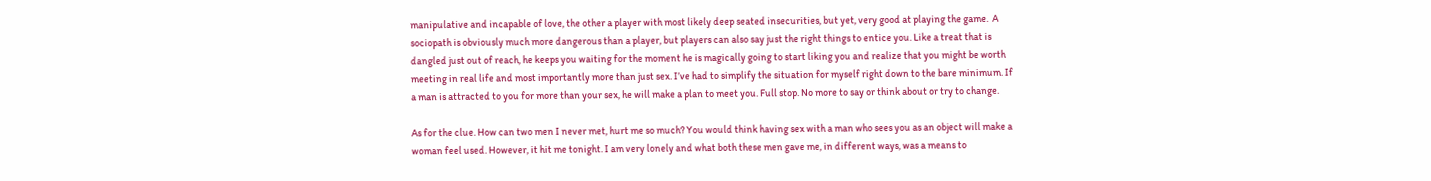manipulative and incapable of love, the other a player with most likely deep seated insecurities, but yet, very good at playing the game.  A sociopath is obviously much more dangerous than a player, but players can also say just the right things to entice you. Like a treat that is dangled just out of reach, he keeps you waiting for the moment he is magically going to start liking you and realize that you might be worth meeting in real life and most importantly more than just sex. I’ve had to simplify the situation for myself right down to the bare minimum. If a man is attracted to you for more than your sex, he will make a plan to meet you. Full stop. No more to say or think about or try to change.

As for the clue. How can two men I never met, hurt me so much? You would think having sex with a man who sees you as an object will make a woman feel used. However, it hit me tonight. I am very lonely and what both these men gave me, in different ways, was a means to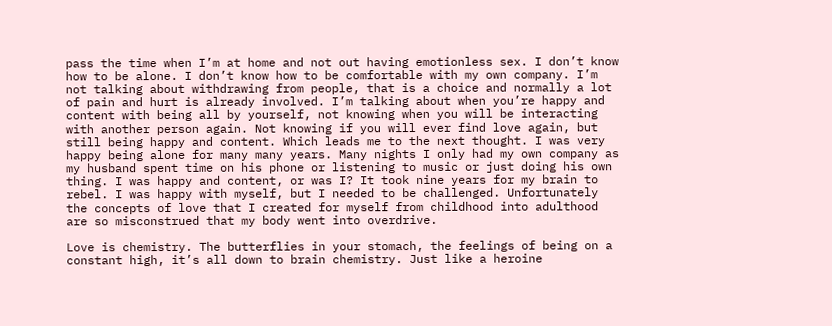pass the time when I’m at home and not out having emotionless sex. I don’t know how to be alone. I don’t know how to be comfortable with my own company. I’m not talking about withdrawing from people, that is a choice and normally a lot of pain and hurt is already involved. I’m talking about when you’re happy and content with being all by yourself, not knowing when you will be interacting with another person again. Not knowing if you will ever find love again, but still being happy and content. Which leads me to the next thought. I was very happy being alone for many many years. Many nights I only had my own company as my husband spent time on his phone or listening to music or just doing his own thing. I was happy and content, or was I? It took nine years for my brain to rebel. I was happy with myself, but I needed to be challenged. Unfortunately the concepts of love that I created for myself from childhood into adulthood are so misconstrued that my body went into overdrive.

Love is chemistry. The butterflies in your stomach, the feelings of being on a constant high, it’s all down to brain chemistry. Just like a heroine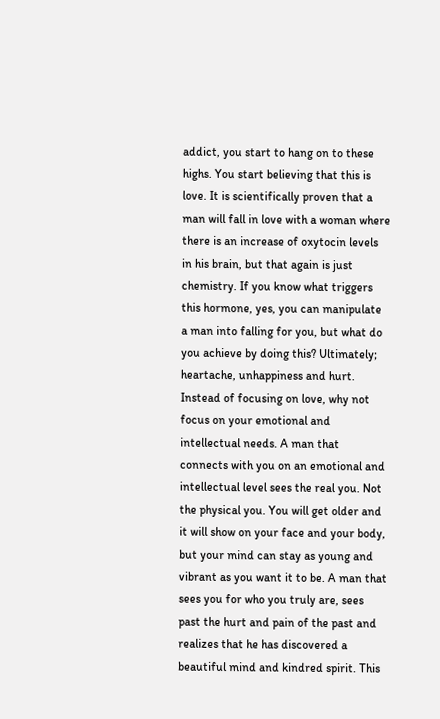addict, you start to hang on to these highs. You start believing that this is love. It is scientifically proven that a man will fall in love with a woman where there is an increase of oxytocin levels in his brain, but that again is just chemistry. If you know what triggers this hormone, yes, you can manipulate a man into falling for you, but what do you achieve by doing this? Ultimately; heartache, unhappiness and hurt. Instead of focusing on love, why not focus on your emotional and intellectual needs. A man that connects with you on an emotional and intellectual level sees the real you. Not the physical you. You will get older and it will show on your face and your body, but your mind can stay as young and vibrant as you want it to be. A man that sees you for who you truly are, sees past the hurt and pain of the past and realizes that he has discovered a beautiful mind and kindred spirit. This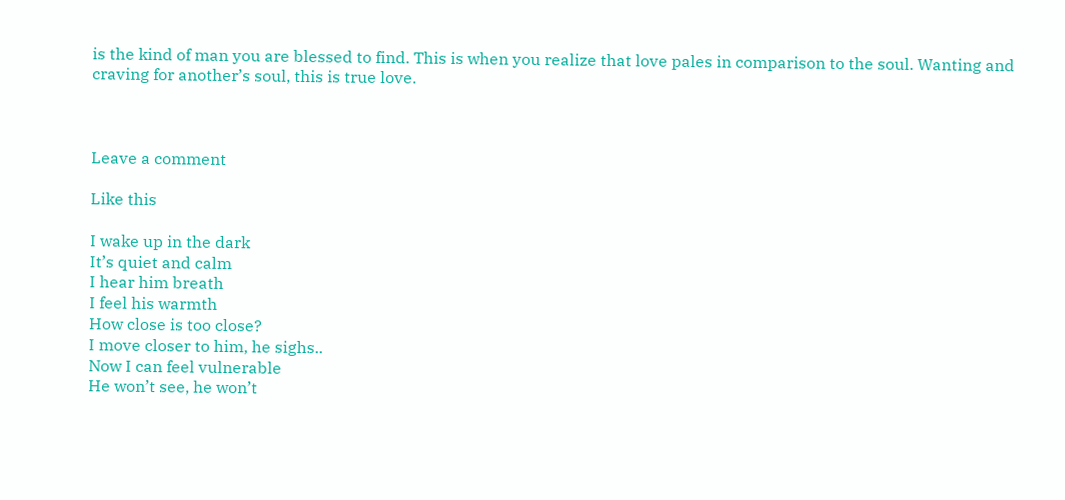is the kind of man you are blessed to find. This is when you realize that love pales in comparison to the soul. Wanting and craving for another’s soul, this is true love.



Leave a comment

Like this

I wake up in the dark
It’s quiet and calm
I hear him breath
I feel his warmth
How close is too close?
I move closer to him, he sighs..
Now I can feel vulnerable
He won’t see, he won’t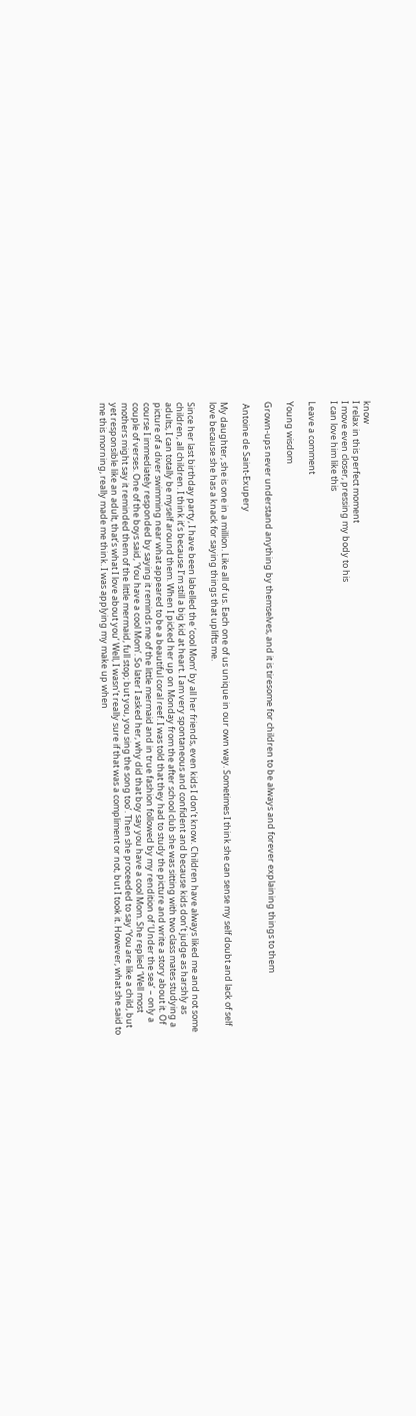know
I relax in this perfect moment
I move even closer, pressing my body to his
I can love him like this

Leave a comment

Young wisdom

Grown-ups never understand anything by themselves, and it is tiresome for children to be always and forever explaining things to them

 Antoine de Saint-Exupery

My daughter, she is one in a million. Like all of us. Each one of us unique in our own way. Sometimes I think she can sense my self doubt and lack of self love because she has a knack for saying things that uplifts me.

Since her last birthday party, I have been labelled the ‘cool Mom’ by all her friends, even kids I don’t know. Children have always liked me and not some children, all children. I think it’s because I’m still a big kid at heart. I am very spontaneous and confident and because kids don’t judge as harshly as adults, I can totally be myself around them. When I picked her up on Monday from the after school club she was sitting with two class mates studying a picture of a diver swimming near what appeared to be a beautiful coral reef. I was told that they had to study the picture and write a story about it. Of course I immediately responded by saying it reminds me of the little mermaid and in true fashion followed by my rendition of ‘Under the sea’ – only a couple of verses. One of the boys said, ‘You have a cool Mom’. So later I asked her, why did that boy say you have a cool Mom. She replied ‘Well most mothers might say it reminded them of the little mermaid, full stop; but you, you sing the song too’. Then she proceeded to say ‘You are like a child, but yet responsible like an adult, that’s what I love about you’ Well, I wasn’t really sure if that was a compliment or not, but I took it. However, what she said to me this morning, really made me think. I was applying my make up when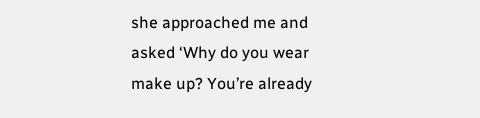she approached me and asked ‘Why do you wear make up? You’re already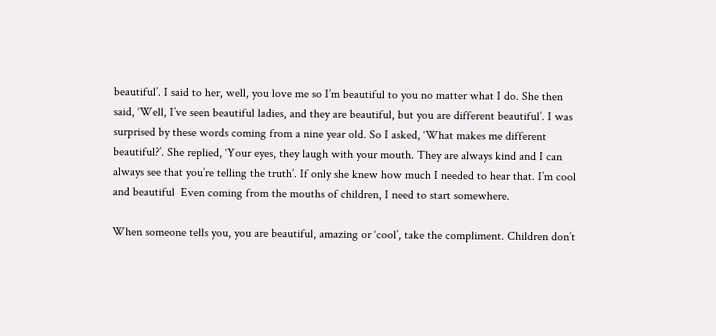beautiful’. I said to her, well, you love me so I’m beautiful to you no matter what I do. She then said, ‘Well, I’ve seen beautiful ladies, and they are beautiful, but you are different beautiful’. I was surprised by these words coming from a nine year old. So I asked, ‘What makes me different beautiful?’. She replied, ‘Your eyes, they laugh with your mouth. They are always kind and I can always see that you’re telling the truth’. If only she knew how much I needed to hear that. I’m cool and beautiful  Even coming from the mouths of children, I need to start somewhere.

When someone tells you, you are beautiful, amazing or ‘cool’, take the compliment. Children don’t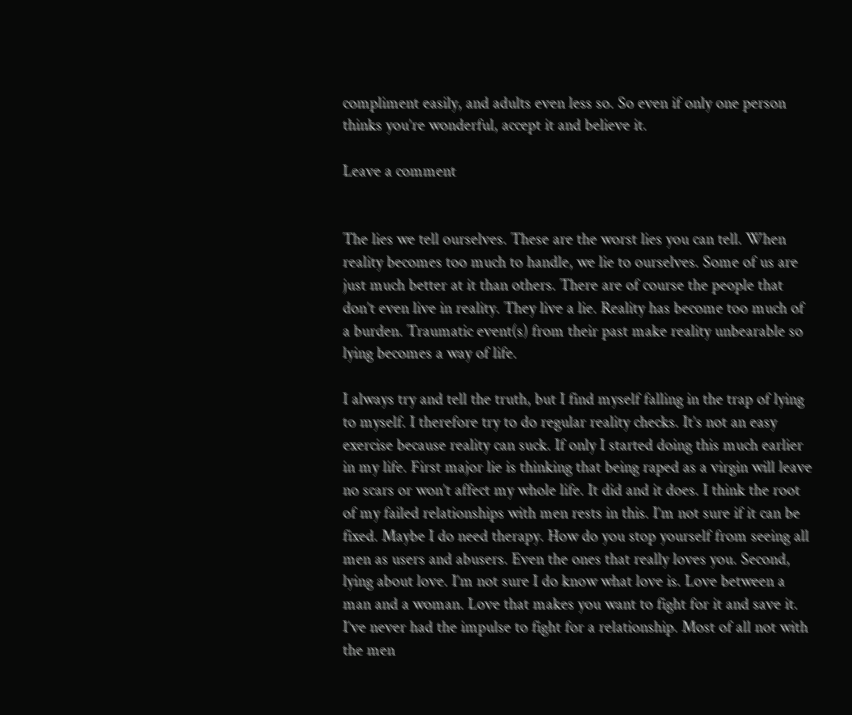compliment easily, and adults even less so. So even if only one person thinks you’re wonderful, accept it and believe it.

Leave a comment


The lies we tell ourselves. These are the worst lies you can tell. When reality becomes too much to handle, we lie to ourselves. Some of us are just much better at it than others. There are of course the people that don’t even live in reality. They live a lie. Reality has become too much of a burden. Traumatic event(s) from their past make reality unbearable so lying becomes a way of life.

I always try and tell the truth, but I find myself falling in the trap of lying to myself. I therefore try to do regular reality checks. It’s not an easy exercise because reality can suck. If only I started doing this much earlier in my life. First major lie is thinking that being raped as a virgin will leave no scars or won’t affect my whole life. It did and it does. I think the root of my failed relationships with men rests in this. I’m not sure if it can be fixed. Maybe I do need therapy. How do you stop yourself from seeing all men as users and abusers. Even the ones that really loves you. Second, lying about love. I’m not sure I do know what love is. Love between a man and a woman. Love that makes you want to fight for it and save it. I’ve never had the impulse to fight for a relationship. Most of all not with the men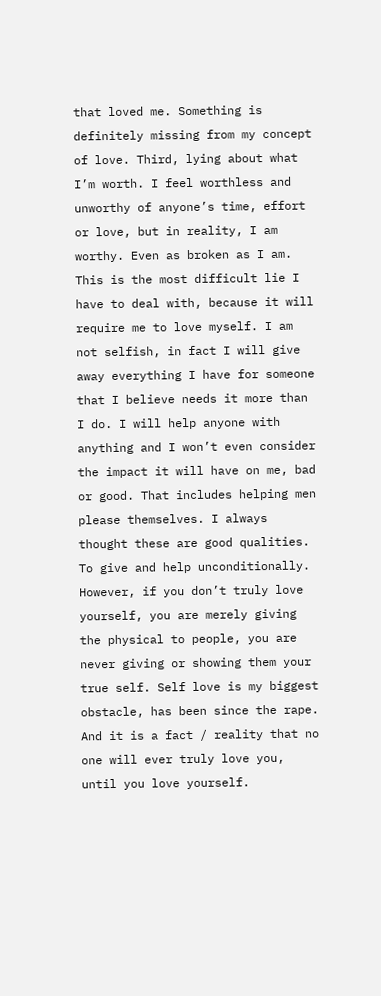that loved me. Something is definitely missing from my concept of love. Third, lying about what I’m worth. I feel worthless and unworthy of anyone’s time, effort or love, but in reality, I am worthy. Even as broken as I am. This is the most difficult lie I have to deal with, because it will require me to love myself. I am not selfish, in fact I will give away everything I have for someone that I believe needs it more than I do. I will help anyone with anything and I won’t even consider the impact it will have on me, bad or good. That includes helping men please themselves. I always thought these are good qualities. To give and help unconditionally. However, if you don’t truly love yourself, you are merely giving the physical to people, you are never giving or showing them your true self. Self love is my biggest obstacle, has been since the rape. And it is a fact / reality that no one will ever truly love you, until you love yourself.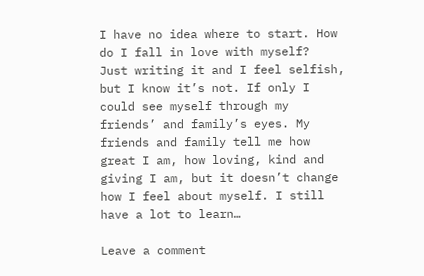I have no idea where to start. How do I fall in love with myself?  Just writing it and I feel selfish, but I know it’s not. If only I could see myself through my friends’ and family’s eyes. My friends and family tell me how great I am, how loving, kind and giving I am, but it doesn’t change how I feel about myself. I still have a lot to learn…

Leave a comment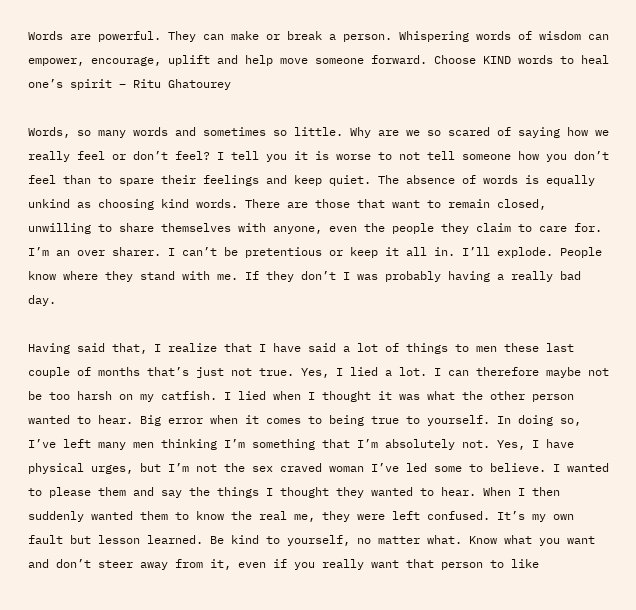Words are powerful. They can make or break a person. Whispering words of wisdom can empower, encourage, uplift and help move someone forward. Choose KIND words to heal one’s spirit – Ritu Ghatourey

Words, so many words and sometimes so little. Why are we so scared of saying how we really feel or don’t feel? I tell you it is worse to not tell someone how you don’t feel than to spare their feelings and keep quiet. The absence of words is equally unkind as choosing kind words. There are those that want to remain closed, unwilling to share themselves with anyone, even the people they claim to care for. I’m an over sharer. I can’t be pretentious or keep it all in. I’ll explode. People know where they stand with me. If they don’t I was probably having a really bad day.

Having said that, I realize that I have said a lot of things to men these last couple of months that’s just not true. Yes, I lied a lot. I can therefore maybe not be too harsh on my catfish. I lied when I thought it was what the other person wanted to hear. Big error when it comes to being true to yourself. In doing so, I’ve left many men thinking I’m something that I’m absolutely not. Yes, I have physical urges, but I’m not the sex craved woman I’ve led some to believe. I wanted to please them and say the things I thought they wanted to hear. When I then suddenly wanted them to know the real me, they were left confused. It’s my own fault but lesson learned. Be kind to yourself, no matter what. Know what you want and don’t steer away from it, even if you really want that person to like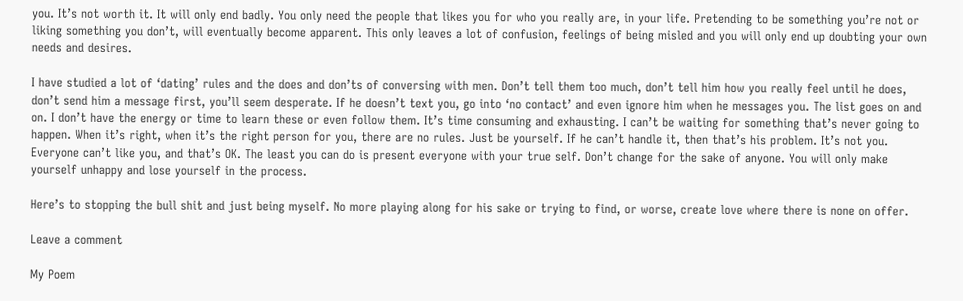you. It’s not worth it. It will only end badly. You only need the people that likes you for who you really are, in your life. Pretending to be something you’re not or liking something you don’t, will eventually become apparent. This only leaves a lot of confusion, feelings of being misled and you will only end up doubting your own needs and desires.

I have studied a lot of ‘dating’ rules and the does and don’ts of conversing with men. Don’t tell them too much, don’t tell him how you really feel until he does, don’t send him a message first, you’ll seem desperate. If he doesn’t text you, go into ‘no contact’ and even ignore him when he messages you. The list goes on and on. I don’t have the energy or time to learn these or even follow them. It’s time consuming and exhausting. I can’t be waiting for something that’s never going to happen. When it’s right, when it’s the right person for you, there are no rules. Just be yourself. If he can’t handle it, then that’s his problem. It’s not you. Everyone can’t like you, and that’s OK. The least you can do is present everyone with your true self. Don’t change for the sake of anyone. You will only make yourself unhappy and lose yourself in the process.

Here’s to stopping the bull shit and just being myself. No more playing along for his sake or trying to find, or worse, create love where there is none on offer.

Leave a comment

My Poem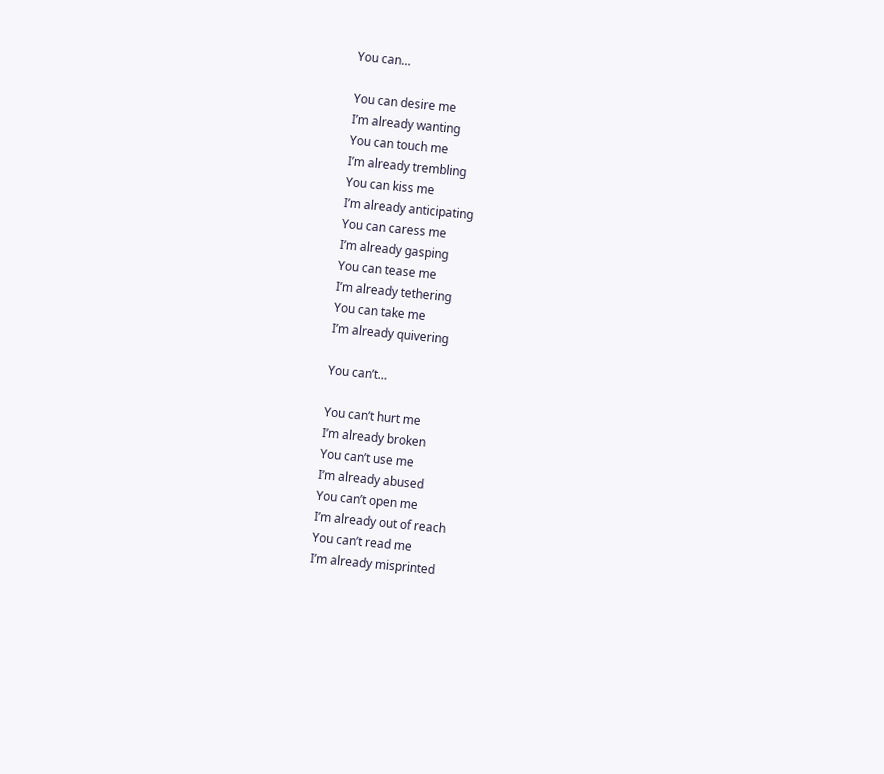You can…

You can desire me
I’m already wanting
You can touch me
I’m already trembling
You can kiss me
I’m already anticipating
You can caress me
I’m already gasping
You can tease me
I’m already tethering
You can take me
I’m already quivering

You can’t…

You can’t hurt me
I’m already broken
You can’t use me
I’m already abused
You can’t open me
I’m already out of reach
You can’t read me
I’m already misprinted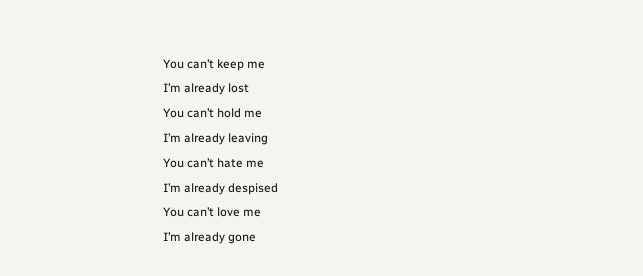You can’t keep me
I’m already lost
You can’t hold me
I’m already leaving
You can’t hate me
I’m already despised
You can’t love me
I’m already gone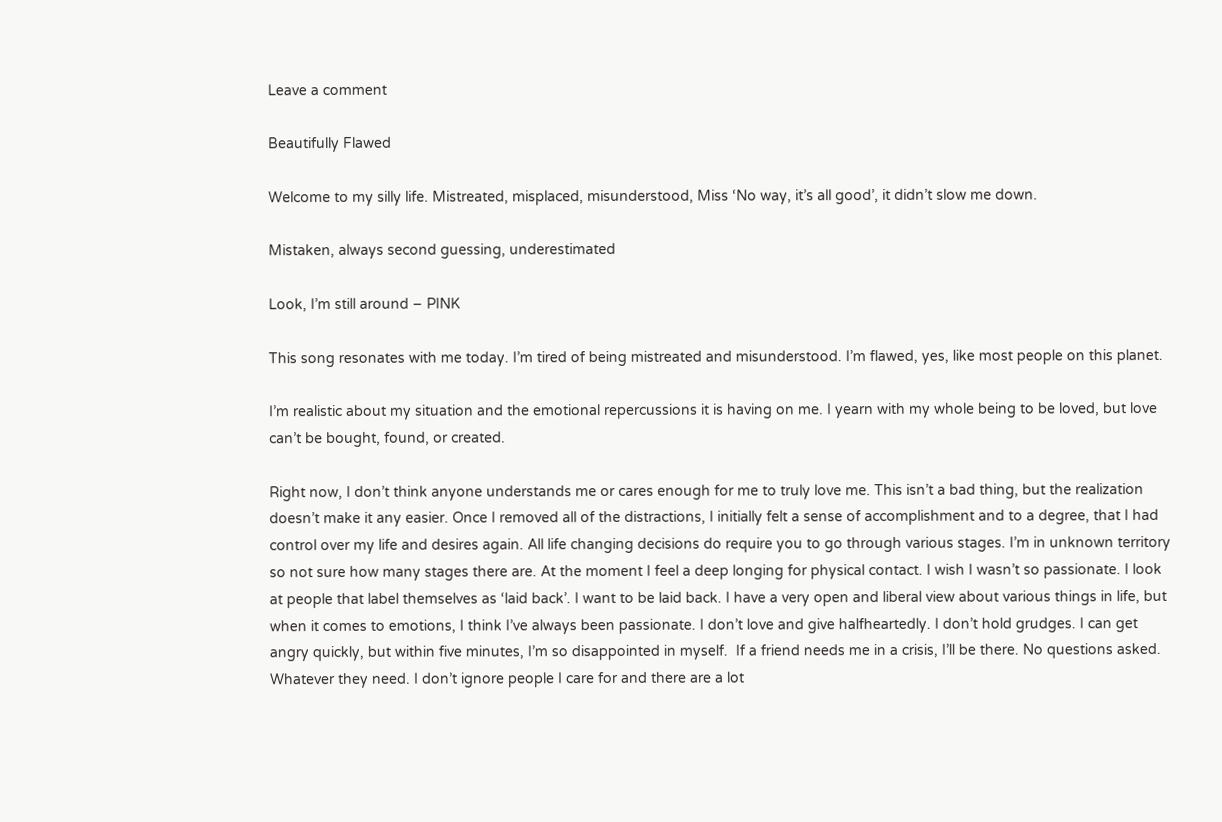Leave a comment

Beautifully Flawed

Welcome to my silly life. Mistreated, misplaced, misunderstood, Miss ‘No way, it’s all good’, it didn’t slow me down.

Mistaken, always second guessing, underestimated

Look, I’m still around – PINK

This song resonates with me today. I’m tired of being mistreated and misunderstood. I’m flawed, yes, like most people on this planet.

I’m realistic about my situation and the emotional repercussions it is having on me. I yearn with my whole being to be loved, but love can’t be bought, found, or created.

Right now, I don’t think anyone understands me or cares enough for me to truly love me. This isn’t a bad thing, but the realization doesn’t make it any easier. Once I removed all of the distractions, I initially felt a sense of accomplishment and to a degree, that I had control over my life and desires again. All life changing decisions do require you to go through various stages. I’m in unknown territory so not sure how many stages there are. At the moment I feel a deep longing for physical contact. I wish I wasn’t so passionate. I look at people that label themselves as ‘laid back’. I want to be laid back. I have a very open and liberal view about various things in life, but when it comes to emotions, I think I’ve always been passionate. I don’t love and give halfheartedly. I don’t hold grudges. I can get angry quickly, but within five minutes, I’m so disappointed in myself.  If a friend needs me in a crisis, I’ll be there. No questions asked. Whatever they need. I don’t ignore people I care for and there are a lot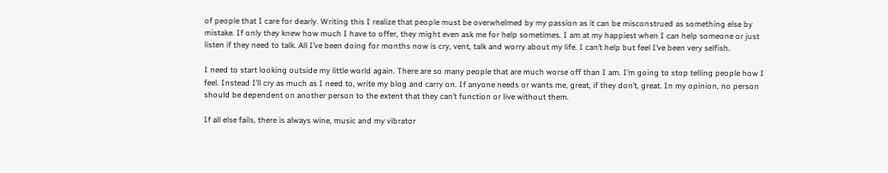of people that I care for dearly. Writing this I realize that people must be overwhelmed by my passion as it can be misconstrued as something else by mistake. If only they knew how much I have to offer, they might even ask me for help sometimes. I am at my happiest when I can help someone or just listen if they need to talk. All I’ve been doing for months now is cry, vent, talk and worry about my life. I can’t help but feel I’ve been very selfish.

I need to start looking outside my little world again. There are so many people that are much worse off than I am. I’m going to stop telling people how I feel. Instead I’ll cry as much as I need to, write my blog and carry on. If anyone needs or wants me, great, if they don’t, great. In my opinion, no person should be dependent on another person to the extent that they can’t function or live without them.

If all else fails, there is always wine, music and my vibrator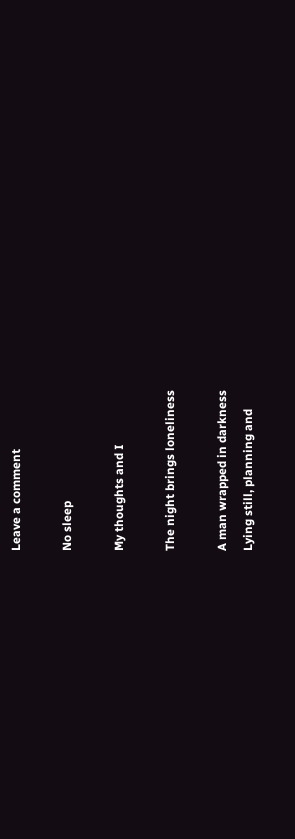Leave a comment

No sleep

My thoughts and I

The night brings loneliness

A man wrapped in darkness
Lying still, planning and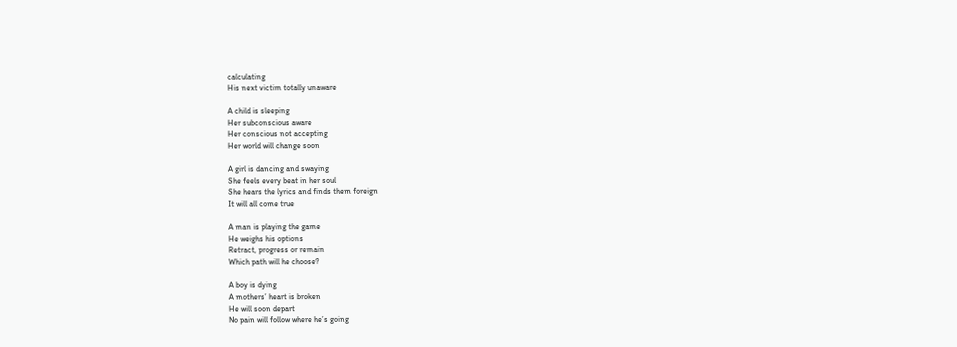calculating
His next victim totally unaware

A child is sleeping
Her subconscious aware
Her conscious not accepting
Her world will change soon

A girl is dancing and swaying
She feels every beat in her soul
She hears the lyrics and finds them foreign
It will all come true

A man is playing the game
He weighs his options
Retract, progress or remain
Which path will he choose?

A boy is dying
A mothers’ heart is broken
He will soon depart
No pain will follow where he’s going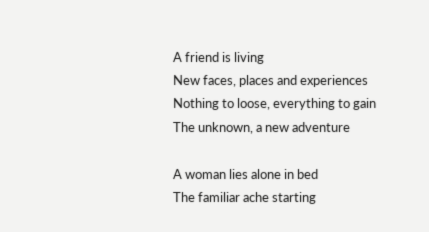A friend is living
New faces, places and experiences
Nothing to loose, everything to gain
The unknown, a new adventure

A woman lies alone in bed
The familiar ache starting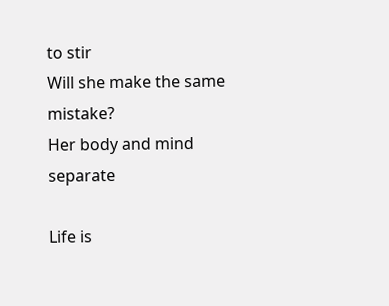to stir
Will she make the same mistake?
Her body and mind separate

Life is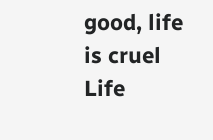good, life is cruel
Life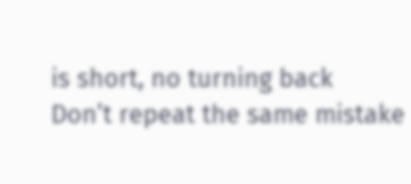is short, no turning back
Don’t repeat the same mistake